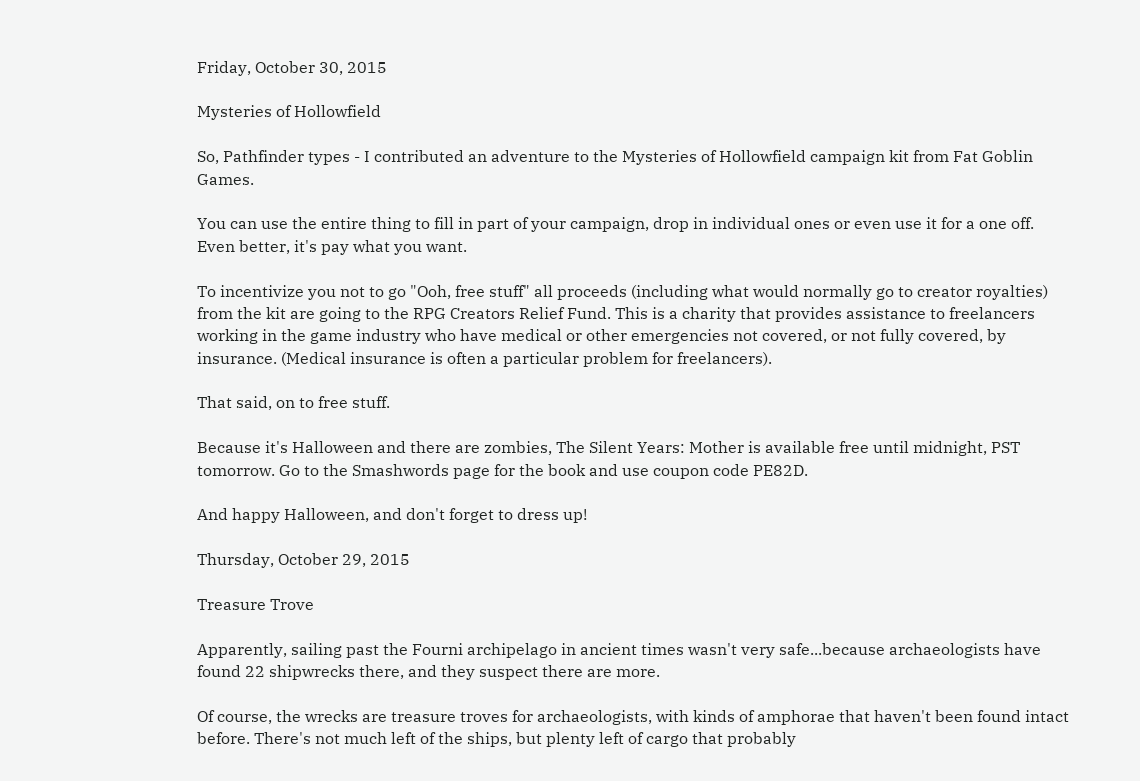Friday, October 30, 2015

Mysteries of Hollowfield

So, Pathfinder types - I contributed an adventure to the Mysteries of Hollowfield campaign kit from Fat Goblin Games.

You can use the entire thing to fill in part of your campaign, drop in individual ones or even use it for a one off. Even better, it's pay what you want.

To incentivize you not to go "Ooh, free stuff" all proceeds (including what would normally go to creator royalties) from the kit are going to the RPG Creators Relief Fund. This is a charity that provides assistance to freelancers working in the game industry who have medical or other emergencies not covered, or not fully covered, by insurance. (Medical insurance is often a particular problem for freelancers).

That said, on to free stuff.

Because it's Halloween and there are zombies, The Silent Years: Mother is available free until midnight, PST tomorrow. Go to the Smashwords page for the book and use coupon code PE82D.

And happy Halloween, and don't forget to dress up!

Thursday, October 29, 2015

Treasure Trove

Apparently, sailing past the Fourni archipelago in ancient times wasn't very safe...because archaeologists have found 22 shipwrecks there, and they suspect there are more.

Of course, the wrecks are treasure troves for archaeologists, with kinds of amphorae that haven't been found intact before. There's not much left of the ships, but plenty left of cargo that probably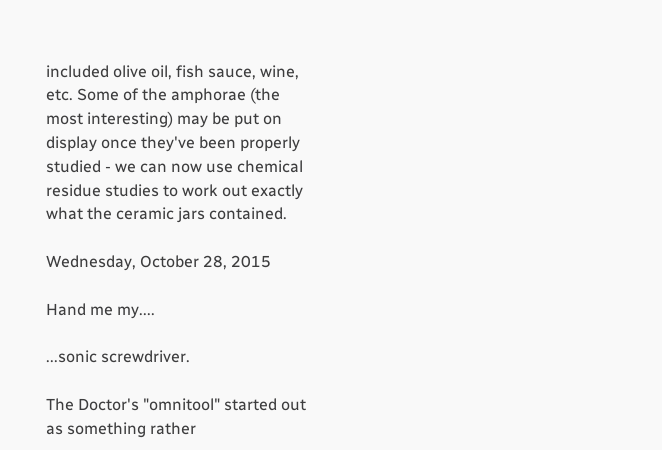included olive oil, fish sauce, wine, etc. Some of the amphorae (the most interesting) may be put on display once they've been properly studied - we can now use chemical residue studies to work out exactly what the ceramic jars contained.

Wednesday, October 28, 2015

Hand me my....

...sonic screwdriver.

The Doctor's "omnitool" started out as something rather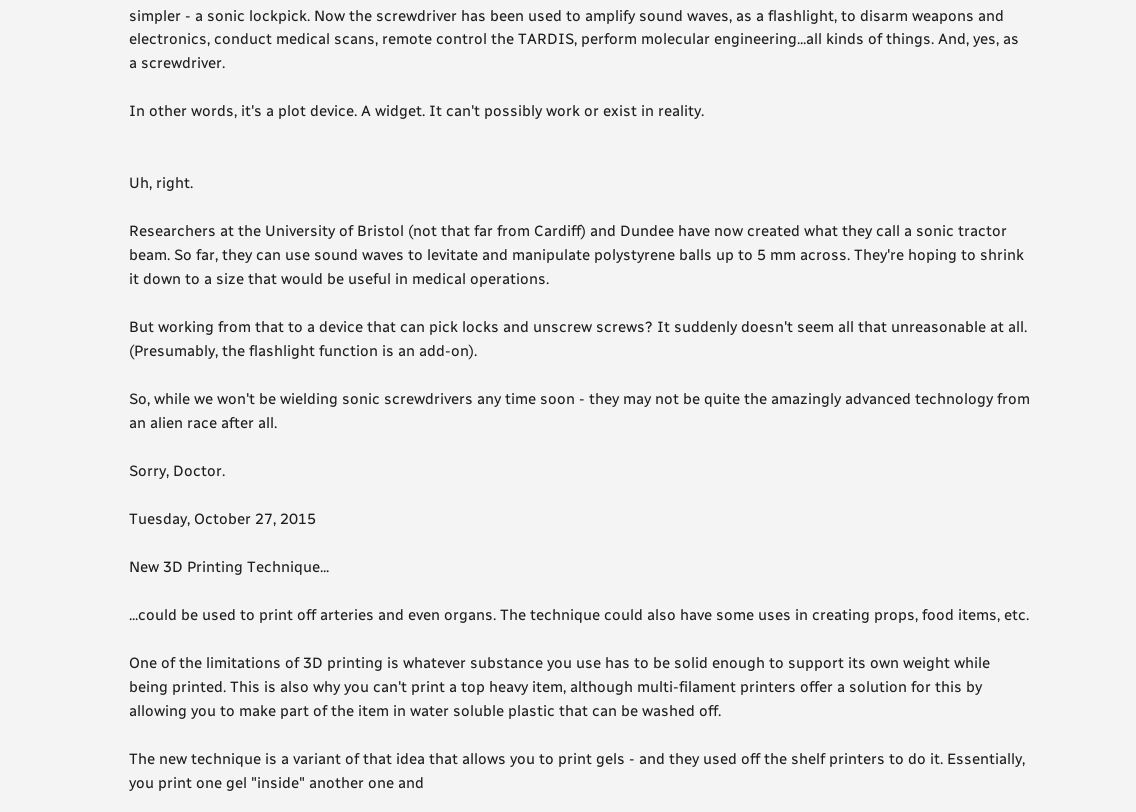simpler - a sonic lockpick. Now the screwdriver has been used to amplify sound waves, as a flashlight, to disarm weapons and electronics, conduct medical scans, remote control the TARDIS, perform molecular engineering...all kinds of things. And, yes, as a screwdriver.

In other words, it's a plot device. A widget. It can't possibly work or exist in reality.


Uh, right.

Researchers at the University of Bristol (not that far from Cardiff) and Dundee have now created what they call a sonic tractor beam. So far, they can use sound waves to levitate and manipulate polystyrene balls up to 5 mm across. They're hoping to shrink it down to a size that would be useful in medical operations.

But working from that to a device that can pick locks and unscrew screws? It suddenly doesn't seem all that unreasonable at all. (Presumably, the flashlight function is an add-on).

So, while we won't be wielding sonic screwdrivers any time soon - they may not be quite the amazingly advanced technology from an alien race after all.

Sorry, Doctor.

Tuesday, October 27, 2015

New 3D Printing Technique...

...could be used to print off arteries and even organs. The technique could also have some uses in creating props, food items, etc.

One of the limitations of 3D printing is whatever substance you use has to be solid enough to support its own weight while being printed. This is also why you can't print a top heavy item, although multi-filament printers offer a solution for this by allowing you to make part of the item in water soluble plastic that can be washed off.

The new technique is a variant of that idea that allows you to print gels - and they used off the shelf printers to do it. Essentially, you print one gel "inside" another one and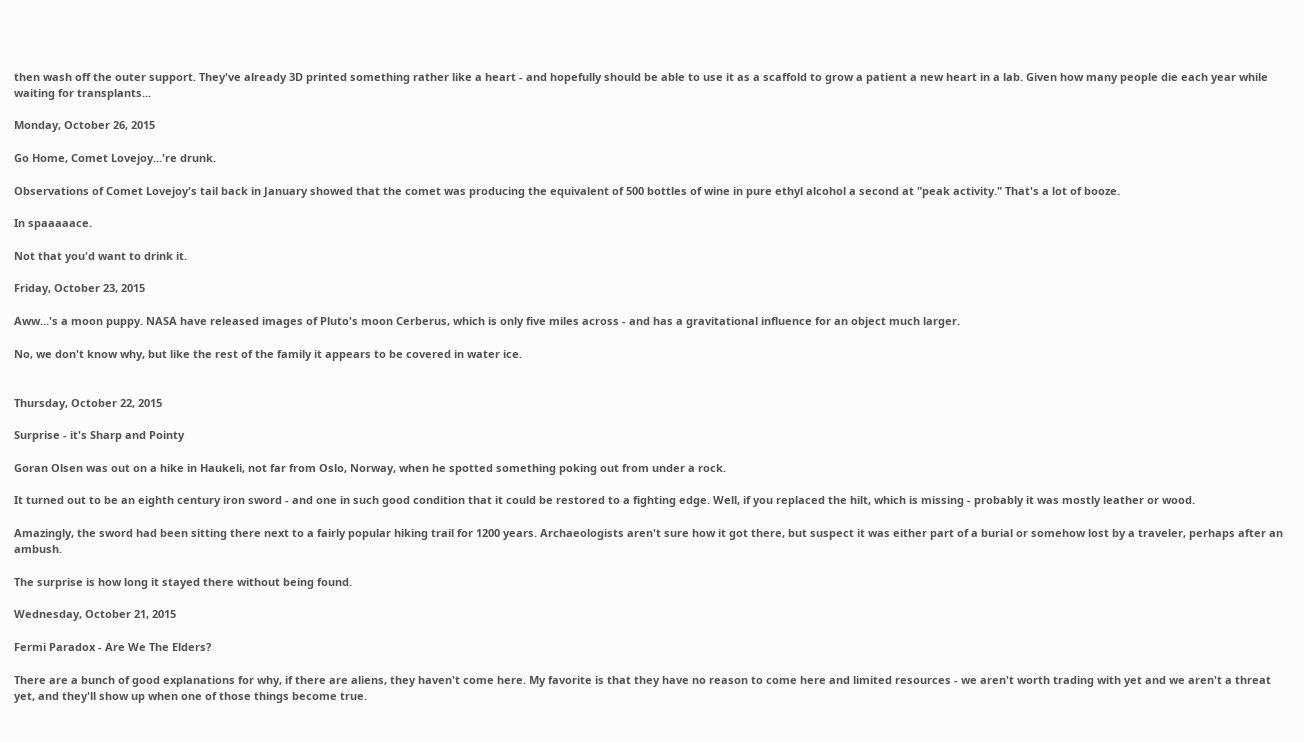then wash off the outer support. They've already 3D printed something rather like a heart - and hopefully should be able to use it as a scaffold to grow a patient a new heart in a lab. Given how many people die each year while waiting for transplants...

Monday, October 26, 2015

Go Home, Comet Lovejoy...'re drunk.

Observations of Comet Lovejoy's tail back in January showed that the comet was producing the equivalent of 500 bottles of wine in pure ethyl alcohol a second at "peak activity." That's a lot of booze.

In spaaaaace.

Not that you'd want to drink it.

Friday, October 23, 2015

Aww...'s a moon puppy. NASA have released images of Pluto's moon Cerberus, which is only five miles across - and has a gravitational influence for an object much larger.

No, we don't know why, but like the rest of the family it appears to be covered in water ice.


Thursday, October 22, 2015

Surprise - it's Sharp and Pointy

Goran Olsen was out on a hike in Haukeli, not far from Oslo, Norway, when he spotted something poking out from under a rock.

It turned out to be an eighth century iron sword - and one in such good condition that it could be restored to a fighting edge. Well, if you replaced the hilt, which is missing - probably it was mostly leather or wood.

Amazingly, the sword had been sitting there next to a fairly popular hiking trail for 1200 years. Archaeologists aren't sure how it got there, but suspect it was either part of a burial or somehow lost by a traveler, perhaps after an ambush.

The surprise is how long it stayed there without being found.

Wednesday, October 21, 2015

Fermi Paradox - Are We The Elders?

There are a bunch of good explanations for why, if there are aliens, they haven't come here. My favorite is that they have no reason to come here and limited resources - we aren't worth trading with yet and we aren't a threat yet, and they'll show up when one of those things become true.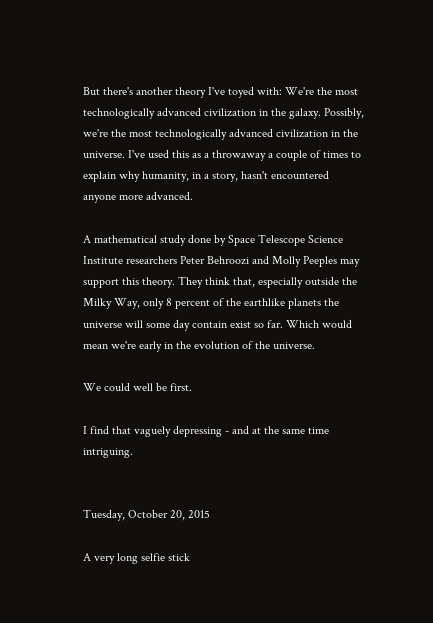But there's another theory I've toyed with: We're the most technologically advanced civilization in the galaxy. Possibly, we're the most technologically advanced civilization in the universe. I've used this as a throwaway a couple of times to explain why humanity, in a story, hasn't encountered anyone more advanced.

A mathematical study done by Space Telescope Science Institute researchers Peter Behroozi and Molly Peeples may support this theory. They think that, especially outside the Milky Way, only 8 percent of the earthlike planets the universe will some day contain exist so far. Which would mean we're early in the evolution of the universe.

We could well be first.

I find that vaguely depressing - and at the same time intriguing.


Tuesday, October 20, 2015

A very long selfie stick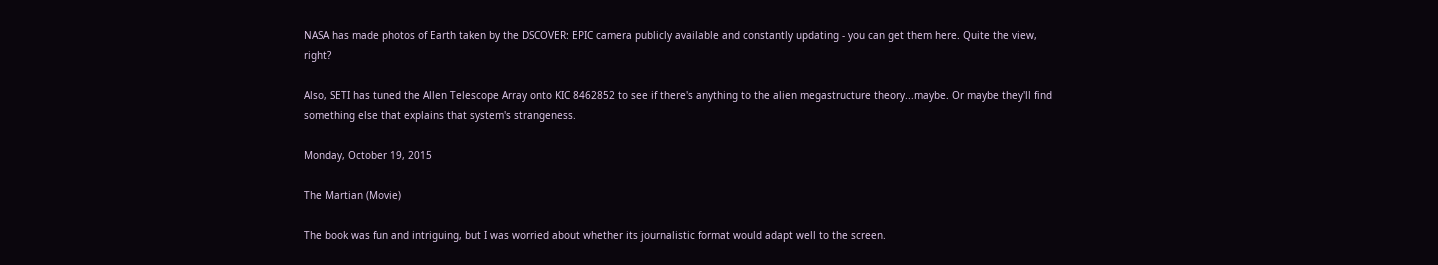NASA has made photos of Earth taken by the DSCOVER: EPIC camera publicly available and constantly updating - you can get them here. Quite the view, right?

Also, SETI has tuned the Allen Telescope Array onto KIC 8462852 to see if there's anything to the alien megastructure theory...maybe. Or maybe they'll find something else that explains that system's strangeness.

Monday, October 19, 2015

The Martian (Movie)

The book was fun and intriguing, but I was worried about whether its journalistic format would adapt well to the screen.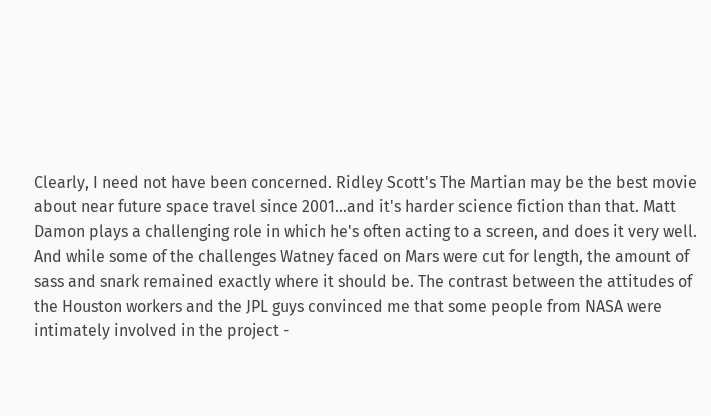Clearly, I need not have been concerned. Ridley Scott's The Martian may be the best movie about near future space travel since 2001...and it's harder science fiction than that. Matt Damon plays a challenging role in which he's often acting to a screen, and does it very well. And while some of the challenges Watney faced on Mars were cut for length, the amount of sass and snark remained exactly where it should be. The contrast between the attitudes of the Houston workers and the JPL guys convinced me that some people from NASA were intimately involved in the project -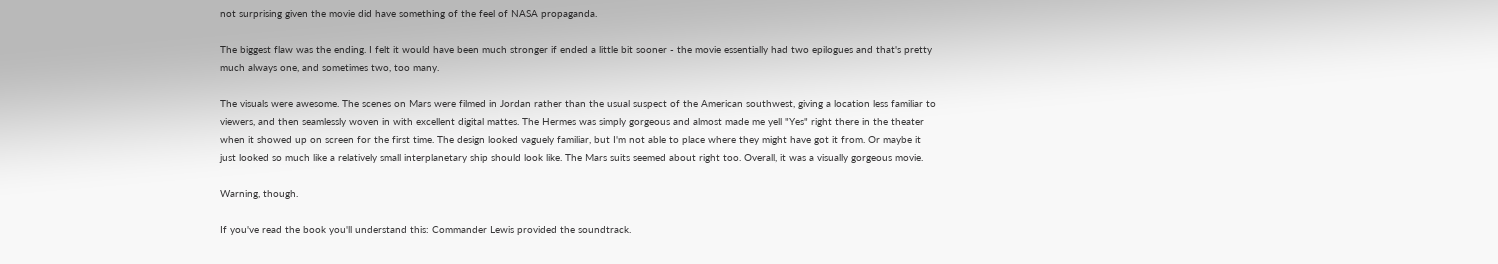not surprising given the movie did have something of the feel of NASA propaganda.

The biggest flaw was the ending. I felt it would have been much stronger if ended a little bit sooner - the movie essentially had two epilogues and that's pretty much always one, and sometimes two, too many.

The visuals were awesome. The scenes on Mars were filmed in Jordan rather than the usual suspect of the American southwest, giving a location less familiar to viewers, and then seamlessly woven in with excellent digital mattes. The Hermes was simply gorgeous and almost made me yell "Yes" right there in the theater when it showed up on screen for the first time. The design looked vaguely familiar, but I'm not able to place where they might have got it from. Or maybe it just looked so much like a relatively small interplanetary ship should look like. The Mars suits seemed about right too. Overall, it was a visually gorgeous movie.

Warning, though.

If you've read the book you'll understand this: Commander Lewis provided the soundtrack.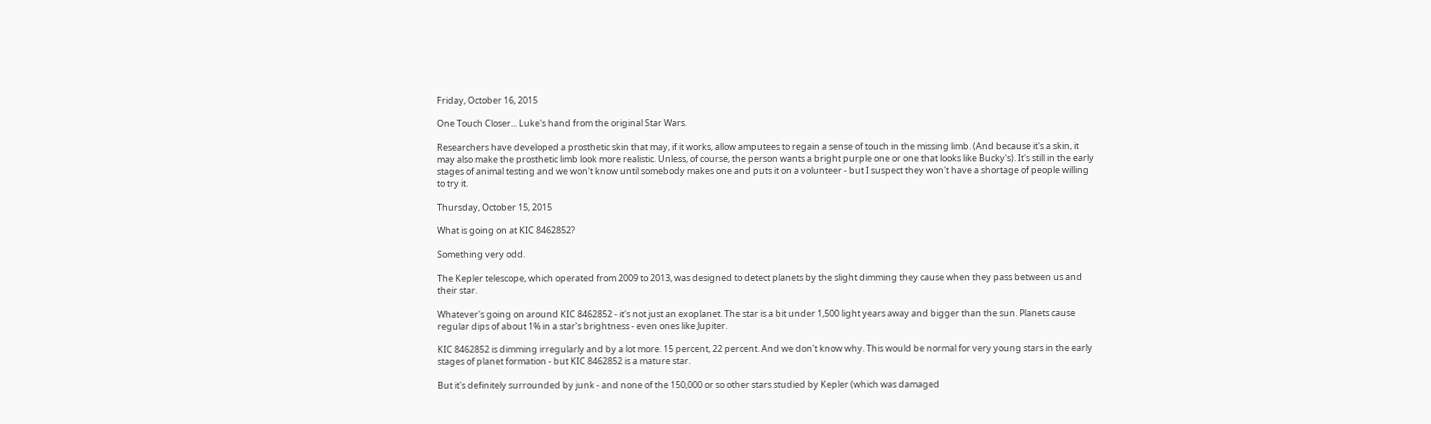Friday, October 16, 2015

One Touch Closer... Luke's hand from the original Star Wars.

Researchers have developed a prosthetic skin that may, if it works, allow amputees to regain a sense of touch in the missing limb. (And because it's a skin, it may also make the prosthetic limb look more realistic. Unless, of course, the person wants a bright purple one or one that looks like Bucky's). It's still in the early stages of animal testing and we won't know until somebody makes one and puts it on a volunteer - but I suspect they won't have a shortage of people willing to try it.

Thursday, October 15, 2015

What is going on at KIC 8462852?

Something very odd.

The Kepler telescope, which operated from 2009 to 2013, was designed to detect planets by the slight dimming they cause when they pass between us and their star.

Whatever's going on around KIC 8462852 - it's not just an exoplanet. The star is a bit under 1,500 light years away and bigger than the sun. Planets cause regular dips of about 1% in a star's brightness - even ones like Jupiter.

KIC 8462852 is dimming irregularly and by a lot more. 15 percent, 22 percent. And we don't know why. This would be normal for very young stars in the early stages of planet formation - but KIC 8462852 is a mature star.

But it's definitely surrounded by junk - and none of the 150,000 or so other stars studied by Kepler (which was damaged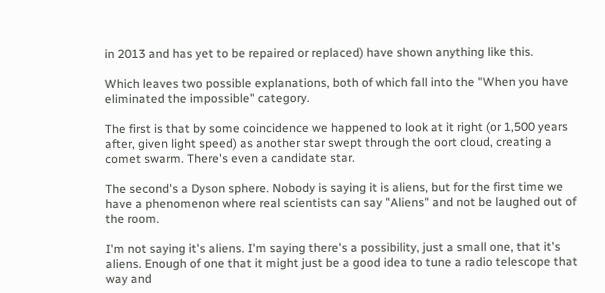in 2013 and has yet to be repaired or replaced) have shown anything like this.

Which leaves two possible explanations, both of which fall into the "When you have eliminated the impossible" category.

The first is that by some coincidence we happened to look at it right (or 1,500 years after, given light speed) as another star swept through the oort cloud, creating a comet swarm. There's even a candidate star.

The second's a Dyson sphere. Nobody is saying it is aliens, but for the first time we have a phenomenon where real scientists can say "Aliens" and not be laughed out of the room.

I'm not saying it's aliens. I'm saying there's a possibility, just a small one, that it's aliens. Enough of one that it might just be a good idea to tune a radio telescope that way and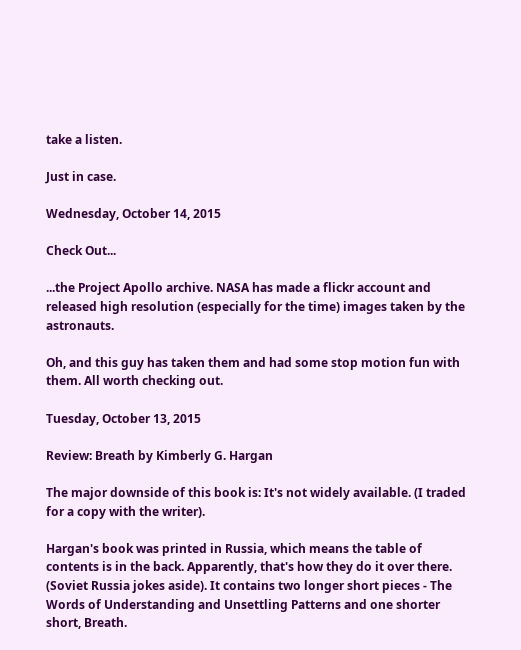take a listen.

Just in case.

Wednesday, October 14, 2015

Check Out...

...the Project Apollo archive. NASA has made a flickr account and released high resolution (especially for the time) images taken by the astronauts.

Oh, and this guy has taken them and had some stop motion fun with them. All worth checking out.

Tuesday, October 13, 2015

Review: Breath by Kimberly G. Hargan

The major downside of this book is: It's not widely available. (I traded for a copy with the writer).

Hargan's book was printed in Russia, which means the table of contents is in the back. Apparently, that's how they do it over there. (Soviet Russia jokes aside). It contains two longer short pieces - The Words of Understanding and Unsettling Patterns and one shorter short, Breath.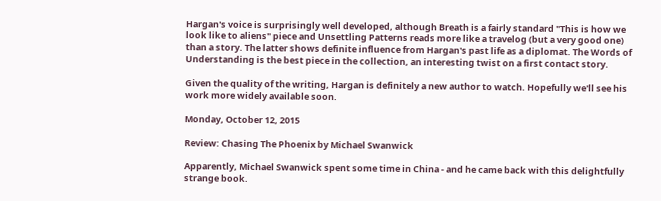Hargan's voice is surprisingly well developed, although Breath is a fairly standard "This is how we look like to aliens" piece and Unsettling Patterns reads more like a travelog (but a very good one) than a story. The latter shows definite influence from Hargan's past life as a diplomat. The Words of Understanding is the best piece in the collection, an interesting twist on a first contact story.

Given the quality of the writing, Hargan is definitely a new author to watch. Hopefully we'll see his work more widely available soon.

Monday, October 12, 2015

Review: Chasing The Phoenix by Michael Swanwick

Apparently, Michael Swanwick spent some time in China - and he came back with this delightfully strange book.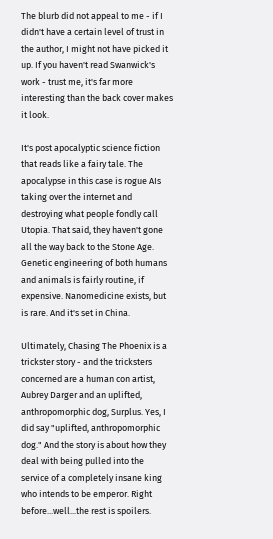The blurb did not appeal to me - if I didn't have a certain level of trust in the author, I might not have picked it up. If you haven't read Swanwick's work - trust me, it's far more interesting than the back cover makes it look.

It's post apocalyptic science fiction that reads like a fairy tale. The apocalypse in this case is rogue AIs taking over the internet and destroying what people fondly call Utopia. That said, they haven't gone all the way back to the Stone Age. Genetic engineering of both humans and animals is fairly routine, if expensive. Nanomedicine exists, but is rare. And it's set in China.

Ultimately, Chasing The Phoenix is a trickster story - and the tricksters concerned are a human con artist, Aubrey Darger and an uplifted, anthropomorphic dog, Surplus. Yes, I did say "uplifted, anthropomorphic dog." And the story is about how they deal with being pulled into the service of a completely insane king who intends to be emperor. Right before...well...the rest is spoilers.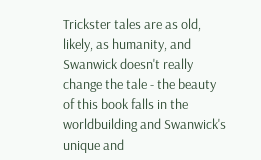Trickster tales are as old, likely, as humanity, and Swanwick doesn't really change the tale - the beauty of this book falls in the worldbuilding and Swanwick's unique and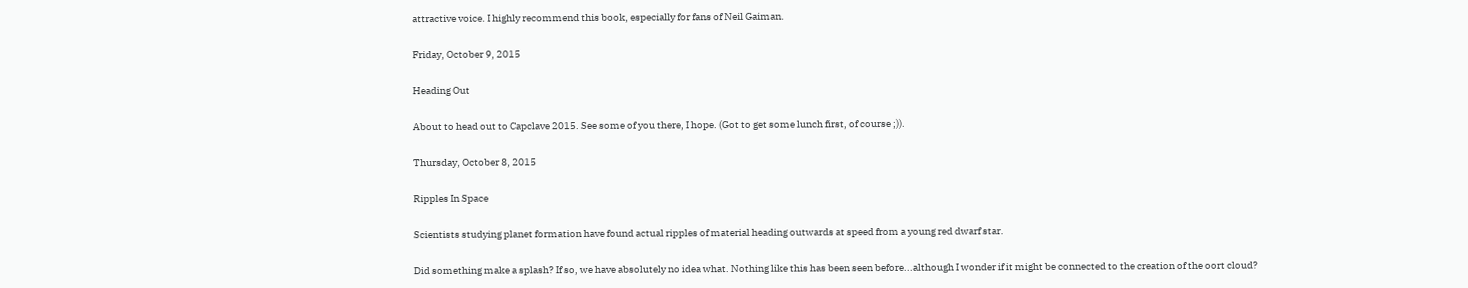attractive voice. I highly recommend this book, especially for fans of Neil Gaiman.

Friday, October 9, 2015

Heading Out

About to head out to Capclave 2015. See some of you there, I hope. (Got to get some lunch first, of course ;)).

Thursday, October 8, 2015

Ripples In Space

Scientists studying planet formation have found actual ripples of material heading outwards at speed from a young red dwarf star.

Did something make a splash? If so, we have absolutely no idea what. Nothing like this has been seen before...although I wonder if it might be connected to the creation of the oort cloud?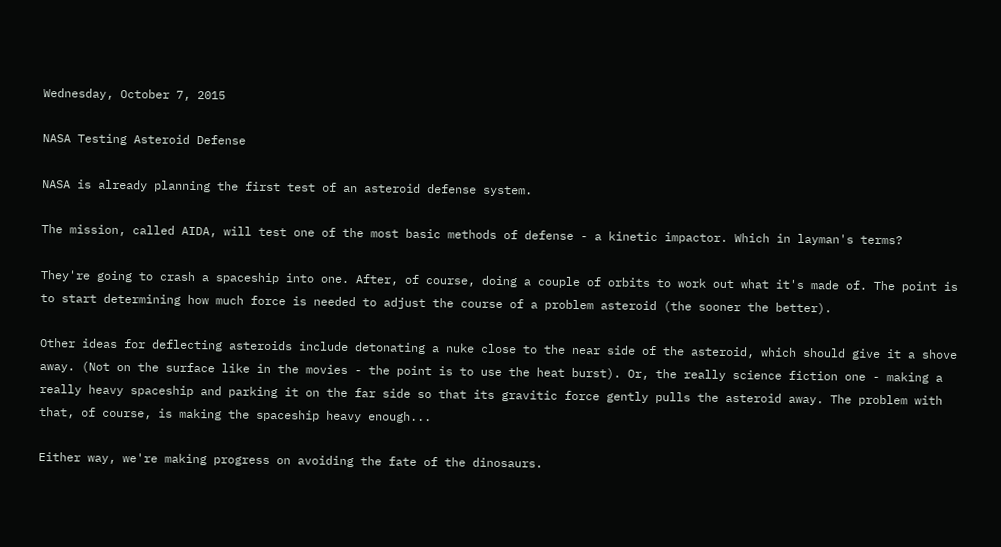Wednesday, October 7, 2015

NASA Testing Asteroid Defense

NASA is already planning the first test of an asteroid defense system.

The mission, called AIDA, will test one of the most basic methods of defense - a kinetic impactor. Which in layman's terms?

They're going to crash a spaceship into one. After, of course, doing a couple of orbits to work out what it's made of. The point is to start determining how much force is needed to adjust the course of a problem asteroid (the sooner the better).

Other ideas for deflecting asteroids include detonating a nuke close to the near side of the asteroid, which should give it a shove away. (Not on the surface like in the movies - the point is to use the heat burst). Or, the really science fiction one - making a really heavy spaceship and parking it on the far side so that its gravitic force gently pulls the asteroid away. The problem with that, of course, is making the spaceship heavy enough...

Either way, we're making progress on avoiding the fate of the dinosaurs.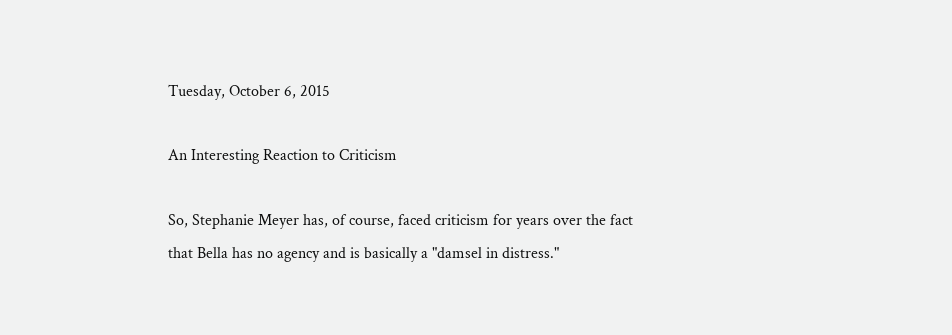Tuesday, October 6, 2015

An Interesting Reaction to Criticism

So, Stephanie Meyer has, of course, faced criticism for years over the fact that Bella has no agency and is basically a "damsel in distress."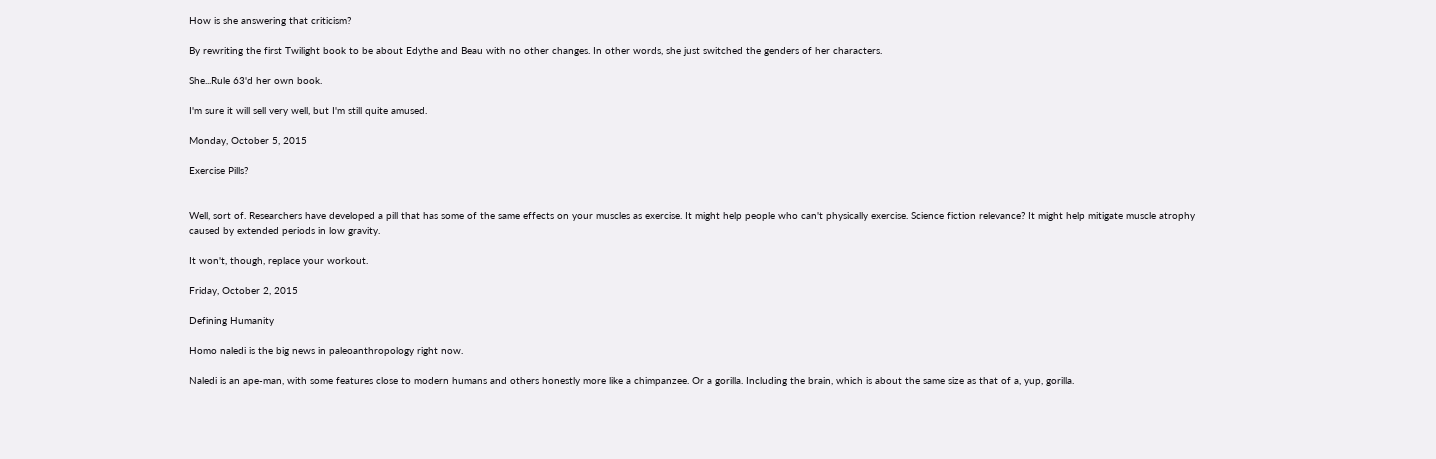How is she answering that criticism?

By rewriting the first Twilight book to be about Edythe and Beau with no other changes. In other words, she just switched the genders of her characters.

She...Rule 63'd her own book.

I'm sure it will sell very well, but I'm still quite amused.

Monday, October 5, 2015

Exercise Pills?


Well, sort of. Researchers have developed a pill that has some of the same effects on your muscles as exercise. It might help people who can't physically exercise. Science fiction relevance? It might help mitigate muscle atrophy caused by extended periods in low gravity.

It won't, though, replace your workout.

Friday, October 2, 2015

Defining Humanity

Homo naledi is the big news in paleoanthropology right now.

Naledi is an ape-man, with some features close to modern humans and others honestly more like a chimpanzee. Or a gorilla. Including the brain, which is about the same size as that of a, yup, gorilla.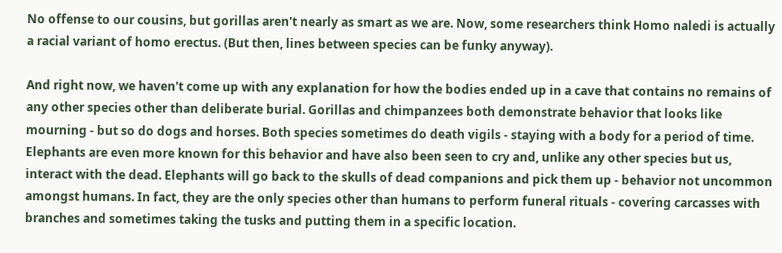No offense to our cousins, but gorillas aren't nearly as smart as we are. Now, some researchers think Homo naledi is actually a racial variant of homo erectus. (But then, lines between species can be funky anyway).

And right now, we haven't come up with any explanation for how the bodies ended up in a cave that contains no remains of any other species other than deliberate burial. Gorillas and chimpanzees both demonstrate behavior that looks like mourning - but so do dogs and horses. Both species sometimes do death vigils - staying with a body for a period of time. Elephants are even more known for this behavior and have also been seen to cry and, unlike any other species but us, interact with the dead. Elephants will go back to the skulls of dead companions and pick them up - behavior not uncommon amongst humans. In fact, they are the only species other than humans to perform funeral rituals - covering carcasses with branches and sometimes taking the tusks and putting them in a specific location.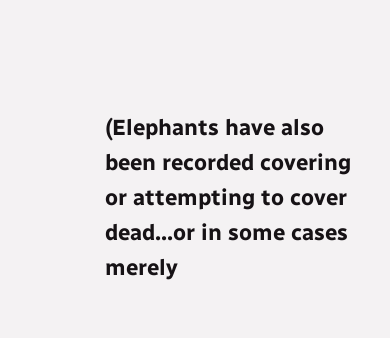(Elephants have also been recorded covering or attempting to cover dead...or in some cases merely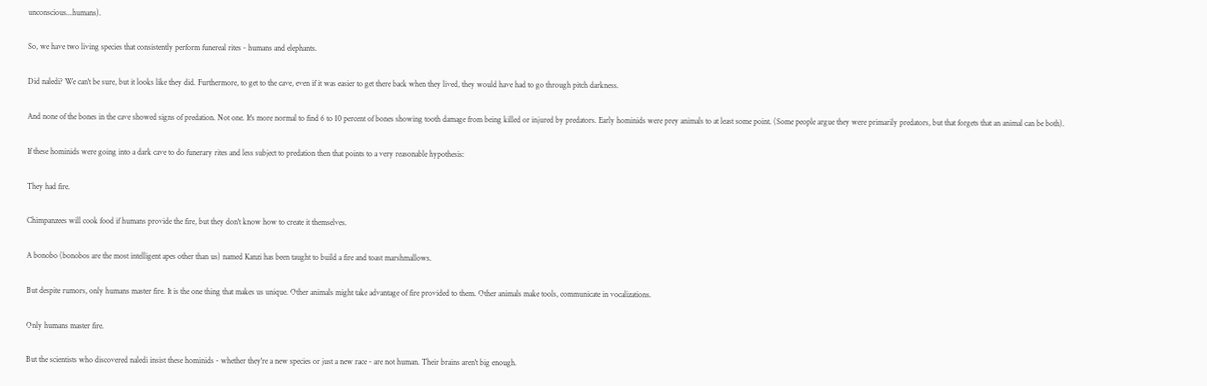unconscious...humans).

So, we have two living species that consistently perform funereal rites - humans and elephants.

Did naledi? We can't be sure, but it looks like they did. Furthermore, to get to the cave, even if it was easier to get there back when they lived, they would have had to go through pitch darkness.

And none of the bones in the cave showed signs of predation. Not one. It's more normal to find 6 to 10 percent of bones showing tooth damage from being killed or injured by predators. Early hominids were prey animals to at least some point. (Some people argue they were primarily predators, but that forgets that an animal can be both).

If these hominids were going into a dark cave to do funerary rites and less subject to predation then that points to a very reasonable hypothesis:

They had fire.

Chimpanzees will cook food if humans provide the fire, but they don't know how to create it themselves.

A bonobo (bonobos are the most intelligent apes other than us) named Kanzi has been taught to build a fire and toast marshmallows.

But despite rumors, only humans master fire. It is the one thing that makes us unique. Other animals might take advantage of fire provided to them. Other animals make tools, communicate in vocalizations.

Only humans master fire.

But the scientists who discovered naledi insist these hominids - whether they're a new species or just a new race - are not human. Their brains aren't big enough.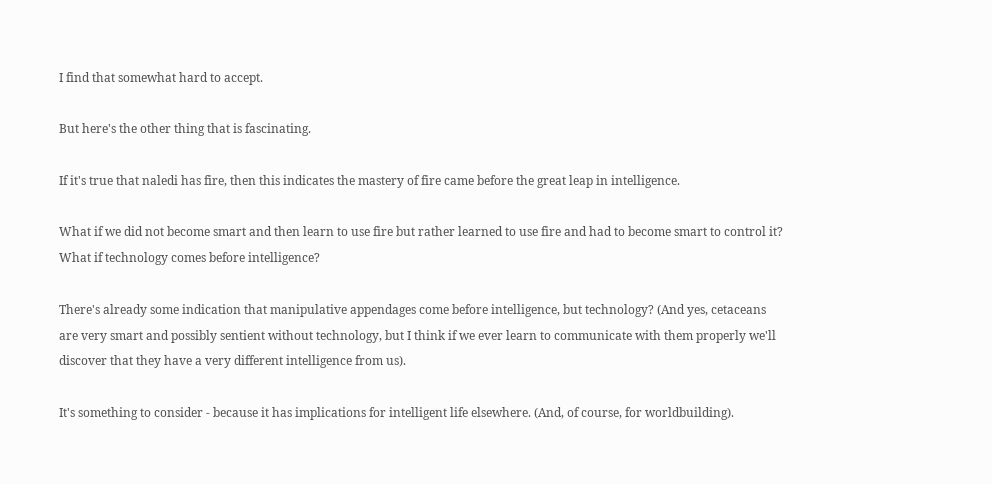I find that somewhat hard to accept.

But here's the other thing that is fascinating.

If it's true that naledi has fire, then this indicates the mastery of fire came before the great leap in intelligence.

What if we did not become smart and then learn to use fire but rather learned to use fire and had to become smart to control it? What if technology comes before intelligence?

There's already some indication that manipulative appendages come before intelligence, but technology? (And yes, cetaceans are very smart and possibly sentient without technology, but I think if we ever learn to communicate with them properly we'll discover that they have a very different intelligence from us).

It's something to consider - because it has implications for intelligent life elsewhere. (And, of course, for worldbuilding).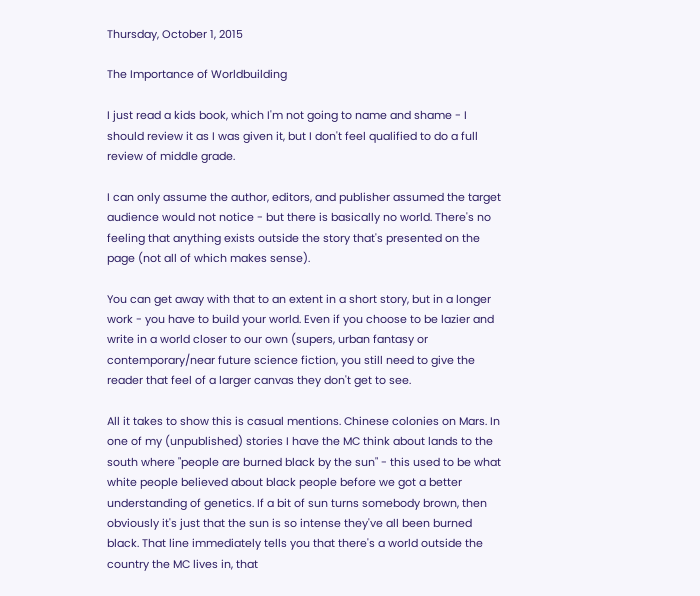Thursday, October 1, 2015

The Importance of Worldbuilding

I just read a kids book, which I'm not going to name and shame - I should review it as I was given it, but I don't feel qualified to do a full review of middle grade.

I can only assume the author, editors, and publisher assumed the target audience would not notice - but there is basically no world. There's no feeling that anything exists outside the story that's presented on the page (not all of which makes sense).

You can get away with that to an extent in a short story, but in a longer work - you have to build your world. Even if you choose to be lazier and write in a world closer to our own (supers, urban fantasy or contemporary/near future science fiction, you still need to give the reader that feel of a larger canvas they don't get to see.

All it takes to show this is casual mentions. Chinese colonies on Mars. In one of my (unpublished) stories I have the MC think about lands to the south where "people are burned black by the sun" - this used to be what white people believed about black people before we got a better understanding of genetics. If a bit of sun turns somebody brown, then obviously it's just that the sun is so intense they've all been burned black. That line immediately tells you that there's a world outside the country the MC lives in, that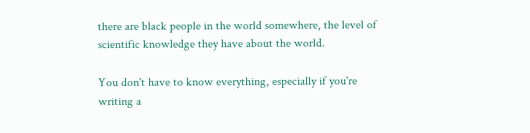there are black people in the world somewhere, the level of scientific knowledge they have about the world.

You don't have to know everything, especially if you're writing a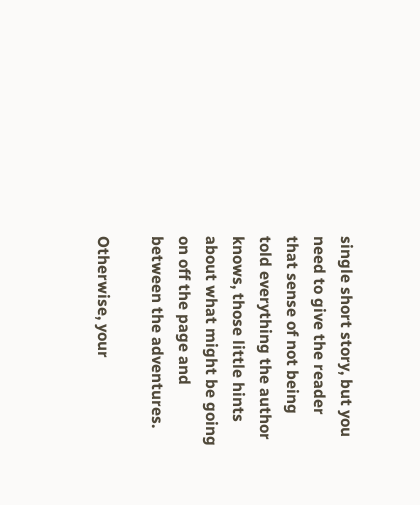single short story, but you need to give the reader that sense of not being told everything the author knows, those little hints about what might be going on off the page and between the adventures.

Otherwise, your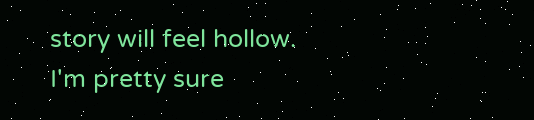story will feel hollow. I'm pretty sure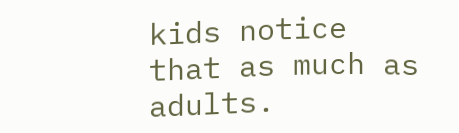kids notice that as much as adults.